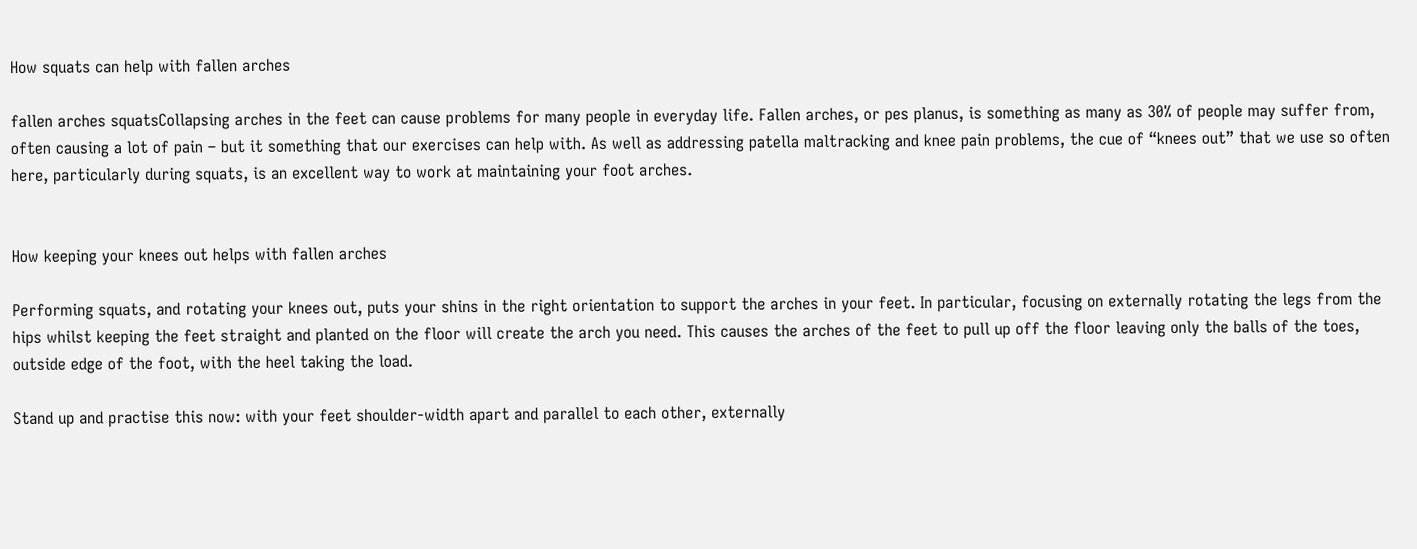How squats can help with fallen arches

fallen arches squatsCollapsing arches in the feet can cause problems for many people in everyday life. Fallen arches, or pes planus, is something as many as 30% of people may suffer from, often causing a lot of pain – but it something that our exercises can help with. As well as addressing patella maltracking and knee pain problems, the cue of “knees out” that we use so often here, particularly during squats, is an excellent way to work at maintaining your foot arches.


How keeping your knees out helps with fallen arches

Performing squats, and rotating your knees out, puts your shins in the right orientation to support the arches in your feet. In particular, focusing on externally rotating the legs from the hips whilst keeping the feet straight and planted on the floor will create the arch you need. This causes the arches of the feet to pull up off the floor leaving only the balls of the toes, outside edge of the foot, with the heel taking the load.

Stand up and practise this now: with your feet shoulder-width apart and parallel to each other, externally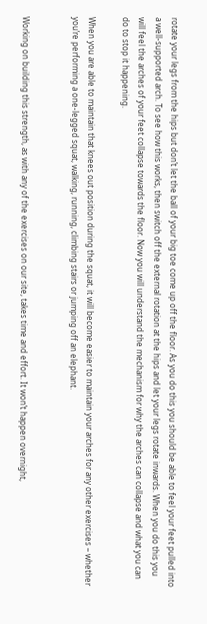rotate your legs from the hips but don’t let the ball of your big toe come up off the floor. As you do this you should be able to feel your feet pulled into a well-supported arch. To see how this works, then switch off the external rotation at the hips and let your legs rotate inwards. When you do this you will feel the arches of your feet collapse towards the floor. Now you will understand the mechanism for why the arches can collapse and what you can do to stop it happening.

When you are able to maintain that knees out position during the squat, it will become easier to maintain your arches for any other exercises – whether you’re performing a one-legged squat, walking, running, climbing stairs or jumping off an elephant.


Working on building this strength, as with any of the exercises on our site, takes time and effort. It won’t happen overnight,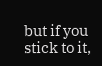but if you stick to it,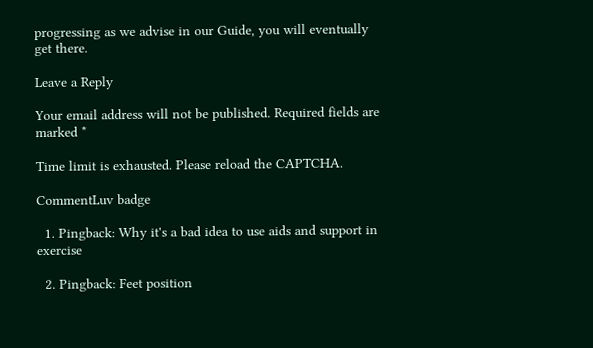progressing as we advise in our Guide, you will eventually get there.

Leave a Reply

Your email address will not be published. Required fields are marked *

Time limit is exhausted. Please reload the CAPTCHA.

CommentLuv badge

  1. Pingback: Why it's a bad idea to use aids and support in exercise

  2. Pingback: Feet position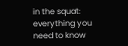in the squat: everything you need to know